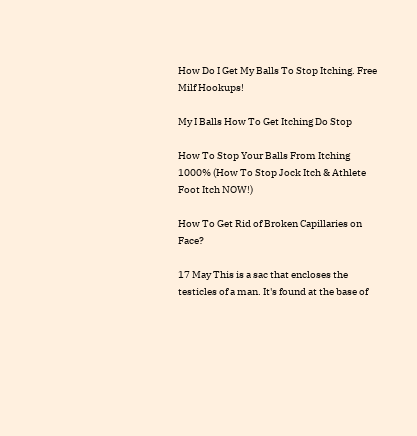How Do I Get My Balls To Stop Itching. Free Milf Hookups!

My I Balls How To Get Itching Do Stop

How To Stop Your Balls From Itching 1000% (How To Stop Jock Itch & Athlete Foot Itch NOW!)

How To Get Rid of Broken Capillaries on Face?

17 May This is a sac that encloses the testicles of a man. It's found at the base of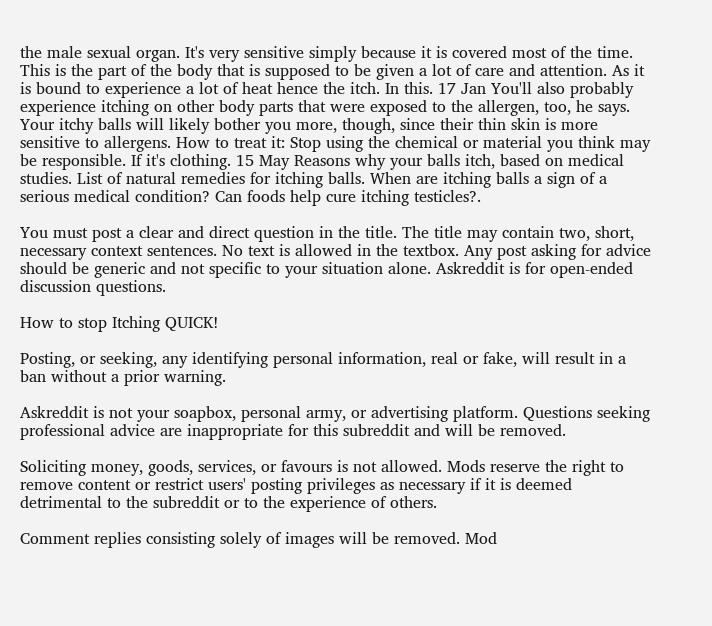the male sexual organ. It's very sensitive simply because it is covered most of the time. This is the part of the body that is supposed to be given a lot of care and attention. As it is bound to experience a lot of heat hence the itch. In this. 17 Jan You'll also probably experience itching on other body parts that were exposed to the allergen, too, he says. Your itchy balls will likely bother you more, though, since their thin skin is more sensitive to allergens. How to treat it: Stop using the chemical or material you think may be responsible. If it's clothing. 15 May Reasons why your balls itch, based on medical studies. List of natural remedies for itching balls. When are itching balls a sign of a serious medical condition? Can foods help cure itching testicles?.

You must post a clear and direct question in the title. The title may contain two, short, necessary context sentences. No text is allowed in the textbox. Any post asking for advice should be generic and not specific to your situation alone. Askreddit is for open-ended discussion questions.

How to stop Itching QUICK!

Posting, or seeking, any identifying personal information, real or fake, will result in a ban without a prior warning.

Askreddit is not your soapbox, personal army, or advertising platform. Questions seeking professional advice are inappropriate for this subreddit and will be removed.

Soliciting money, goods, services, or favours is not allowed. Mods reserve the right to remove content or restrict users' posting privileges as necessary if it is deemed detrimental to the subreddit or to the experience of others.

Comment replies consisting solely of images will be removed. Mod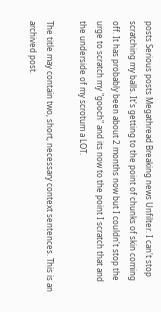posts Serious posts Megathread Breaking news Unfilter. I can't stop scratching my balls. It's getting to the point of chunks of skin coming off. It has probably been about 2 months now but I couldn't stop the urge to scratch my "gooch" and its now to the point I scratch that and the underside of my scrotum a LOT.

The title may contain two, short, necessary context sentences. This is an archived post.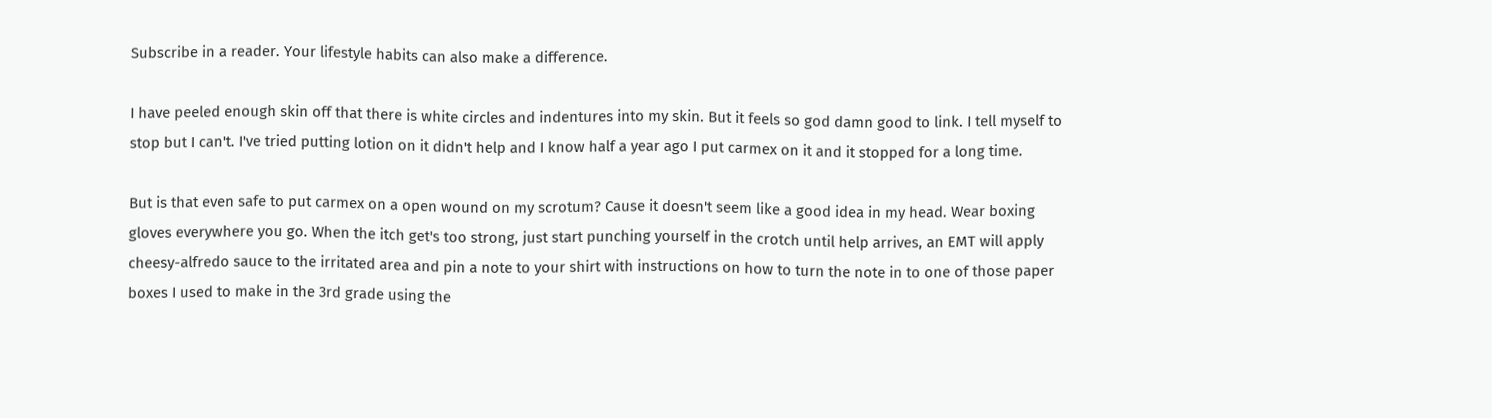Subscribe in a reader. Your lifestyle habits can also make a difference.

I have peeled enough skin off that there is white circles and indentures into my skin. But it feels so god damn good to link. I tell myself to stop but I can't. I've tried putting lotion on it didn't help and I know half a year ago I put carmex on it and it stopped for a long time.

But is that even safe to put carmex on a open wound on my scrotum? Cause it doesn't seem like a good idea in my head. Wear boxing gloves everywhere you go. When the itch get's too strong, just start punching yourself in the crotch until help arrives, an EMT will apply cheesy-alfredo sauce to the irritated area and pin a note to your shirt with instructions on how to turn the note in to one of those paper boxes I used to make in the 3rd grade using the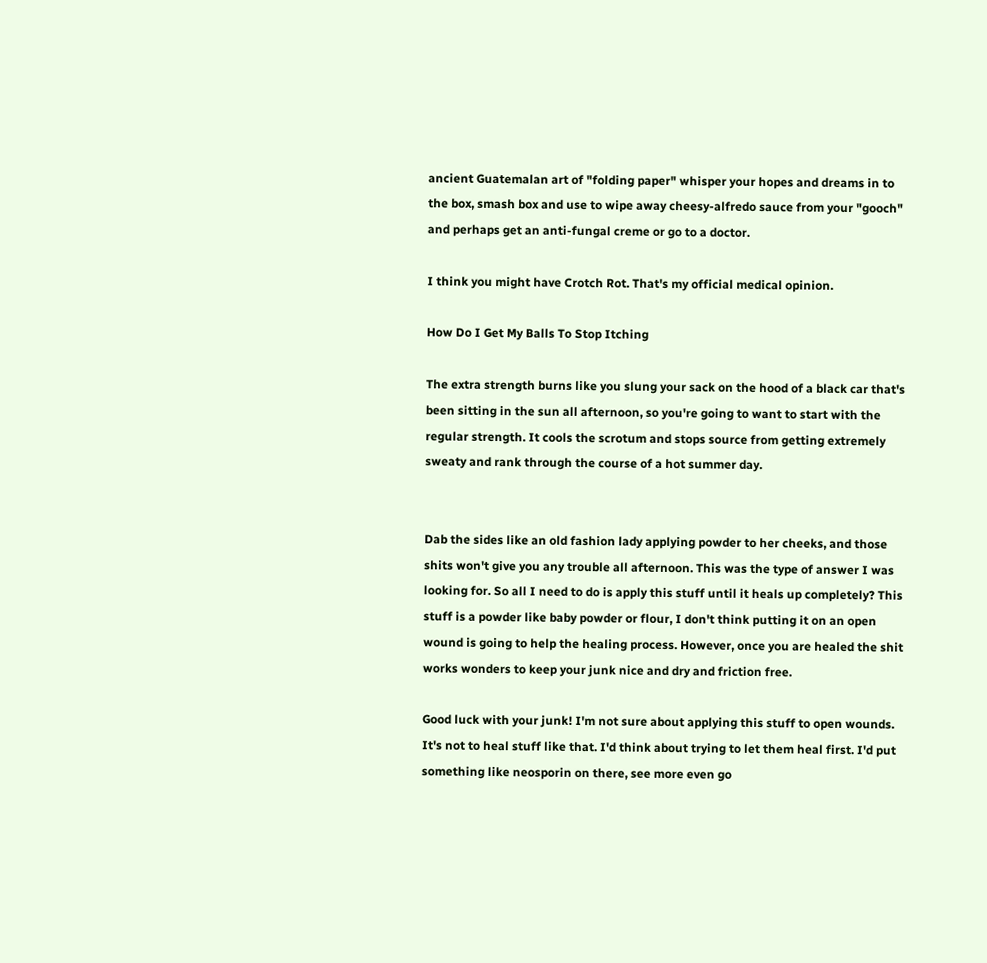ancient Guatemalan art of "folding paper" whisper your hopes and dreams in to the box, smash box and use to wipe away cheesy-alfredo sauce from your "gooch" and perhaps get an anti-fungal creme or go to a doctor.

I think you might have Crotch Rot. That's my official medical opinion.

How Do I Get My Balls To Stop Itching

The extra strength burns like you slung your sack on the hood of a black car that's been sitting in the sun all afternoon, so you're going to want to start with the regular strength. It cools the scrotum and stops source from getting extremely sweaty and rank through the course of a hot summer day.


Dab the sides like an old fashion lady applying powder to her cheeks, and those shits won't give you any trouble all afternoon. This was the type of answer I was looking for. So all I need to do is apply this stuff until it heals up completely? This stuff is a powder like baby powder or flour, I don't think putting it on an open wound is going to help the healing process. However, once you are healed the shit works wonders to keep your junk nice and dry and friction free.

Good luck with your junk! I'm not sure about applying this stuff to open wounds. It's not to heal stuff like that. I'd think about trying to let them heal first. I'd put something like neosporin on there, see more even go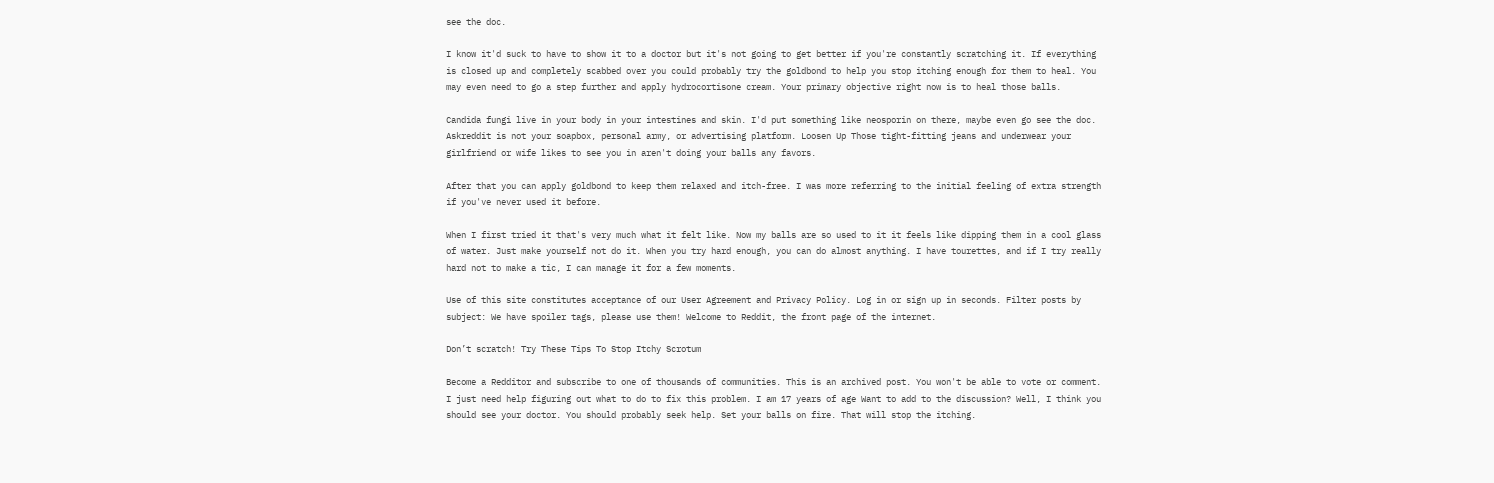see the doc.

I know it'd suck to have to show it to a doctor but it's not going to get better if you're constantly scratching it. If everything is closed up and completely scabbed over you could probably try the goldbond to help you stop itching enough for them to heal. You may even need to go a step further and apply hydrocortisone cream. Your primary objective right now is to heal those balls.

Candida fungi live in your body in your intestines and skin. I'd put something like neosporin on there, maybe even go see the doc. Askreddit is not your soapbox, personal army, or advertising platform. Loosen Up Those tight-fitting jeans and underwear your girlfriend or wife likes to see you in aren't doing your balls any favors.

After that you can apply goldbond to keep them relaxed and itch-free. I was more referring to the initial feeling of extra strength if you've never used it before.

When I first tried it that's very much what it felt like. Now my balls are so used to it it feels like dipping them in a cool glass of water. Just make yourself not do it. When you try hard enough, you can do almost anything. I have tourettes, and if I try really hard not to make a tic, I can manage it for a few moments.

Use of this site constitutes acceptance of our User Agreement and Privacy Policy. Log in or sign up in seconds. Filter posts by subject: We have spoiler tags, please use them! Welcome to Reddit, the front page of the internet.

Don’t scratch! Try These Tips To Stop Itchy Scrotum

Become a Redditor and subscribe to one of thousands of communities. This is an archived post. You won't be able to vote or comment. I just need help figuring out what to do to fix this problem. I am 17 years of age Want to add to the discussion? Well, I think you should see your doctor. You should probably seek help. Set your balls on fire. That will stop the itching.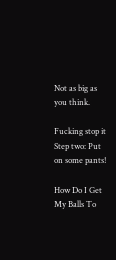Not as big as you think.

Fucking stop it Step two: Put on some pants!

How Do I Get My Balls To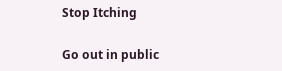Stop Itching

Go out in public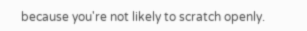because you're not likely to scratch openly.